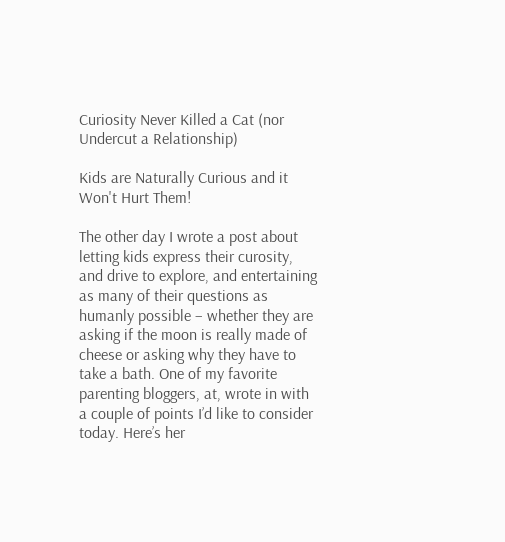Curiosity Never Killed a Cat (nor Undercut a Relationship)

Kids are Naturally Curious and it Won't Hurt Them!

The other day I wrote a post about letting kids express their curosity, and drive to explore, and entertaining as many of their questions as humanly possible – whether they are asking if the moon is really made of cheese or asking why they have to take a bath. One of my favorite parenting bloggers, at, wrote in with a couple of points I’d like to consider today. Here’s her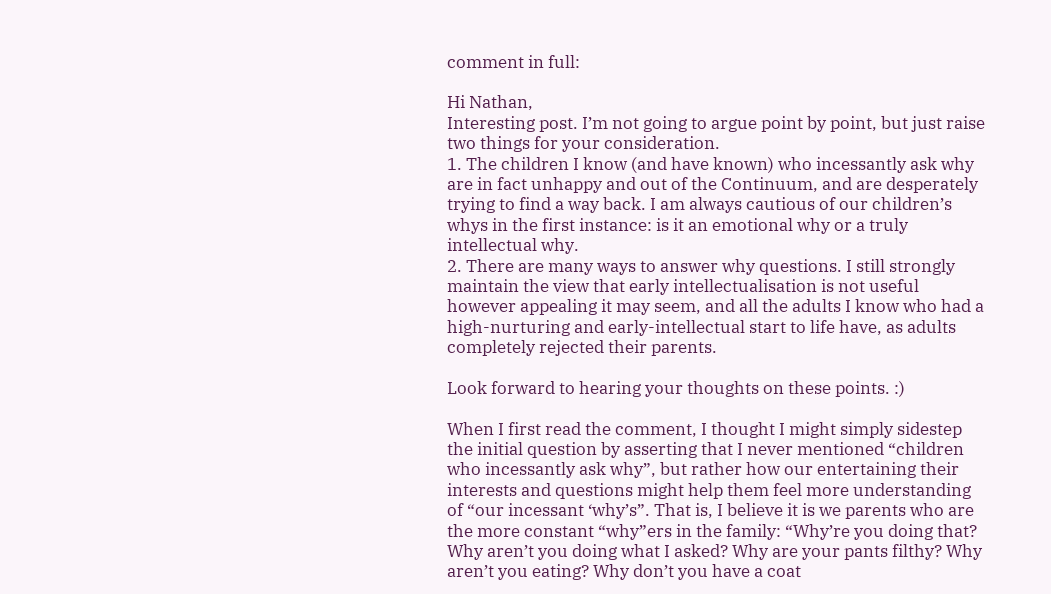comment in full:

Hi Nathan,
Interesting post. I’m not going to argue point by point, but just raise two things for your consideration.
1. The children I know (and have known) who incessantly ask why are in fact unhappy and out of the Continuum, and are desperately trying to find a way back. I am always cautious of our children’s whys in the first instance: is it an emotional why or a truly intellectual why.
2. There are many ways to answer why questions. I still strongly maintain the view that early intellectualisation is not useful however appealing it may seem, and all the adults I know who had a high-nurturing and early-intellectual start to life have, as adults completely rejected their parents.

Look forward to hearing your thoughts on these points. :)

When I first read the comment, I thought I might simply sidestep the initial question by asserting that I never mentioned “children who incessantly ask why”, but rather how our entertaining their interests and questions might help them feel more understanding of “our incessant ‘why’s”. That is, I believe it is we parents who are the more constant “why”ers in the family: “Why’re you doing that? Why aren’t you doing what I asked? Why are your pants filthy? Why aren’t you eating? Why don’t you have a coat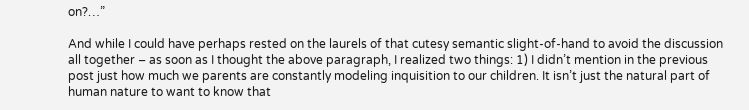on?…”

And while I could have perhaps rested on the laurels of that cutesy semantic slight-of-hand to avoid the discussion all together – as soon as I thought the above paragraph, I realized two things: 1) I didn’t mention in the previous post just how much we parents are constantly modeling inquisition to our children. It isn’t just the natural part of human nature to want to know that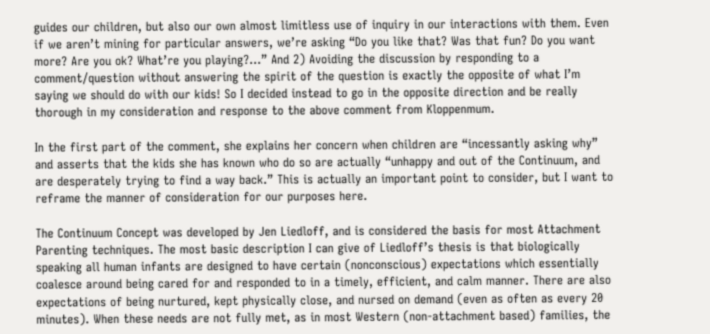guides our children, but also our own almost limitless use of inquiry in our interactions with them. Even if we aren’t mining for particular answers, we’re asking “Do you like that? Was that fun? Do you want more? Are you ok? What’re you playing?…” And 2) Avoiding the discussion by responding to a comment/question without answering the spirit of the question is exactly the opposite of what I’m saying we should do with our kids! So I decided instead to go in the opposite direction and be really thorough in my consideration and response to the above comment from Kloppenmum.

In the first part of the comment, she explains her concern when children are “incessantly asking why” and asserts that the kids she has known who do so are actually “unhappy and out of the Continuum, and are desperately trying to find a way back.” This is actually an important point to consider, but I want to reframe the manner of consideration for our purposes here.

The Continuum Concept was developed by Jen Liedloff, and is considered the basis for most Attachment Parenting techniques. The most basic description I can give of Liedloff’s thesis is that biologically speaking all human infants are designed to have certain (nonconscious) expectations which essentially coalesce around being cared for and responded to in a timely, efficient, and calm manner. There are also expectations of being nurtured, kept physically close, and nursed on demand (even as often as every 20 minutes). When these needs are not fully met, as in most Western (non-attachment based) families, the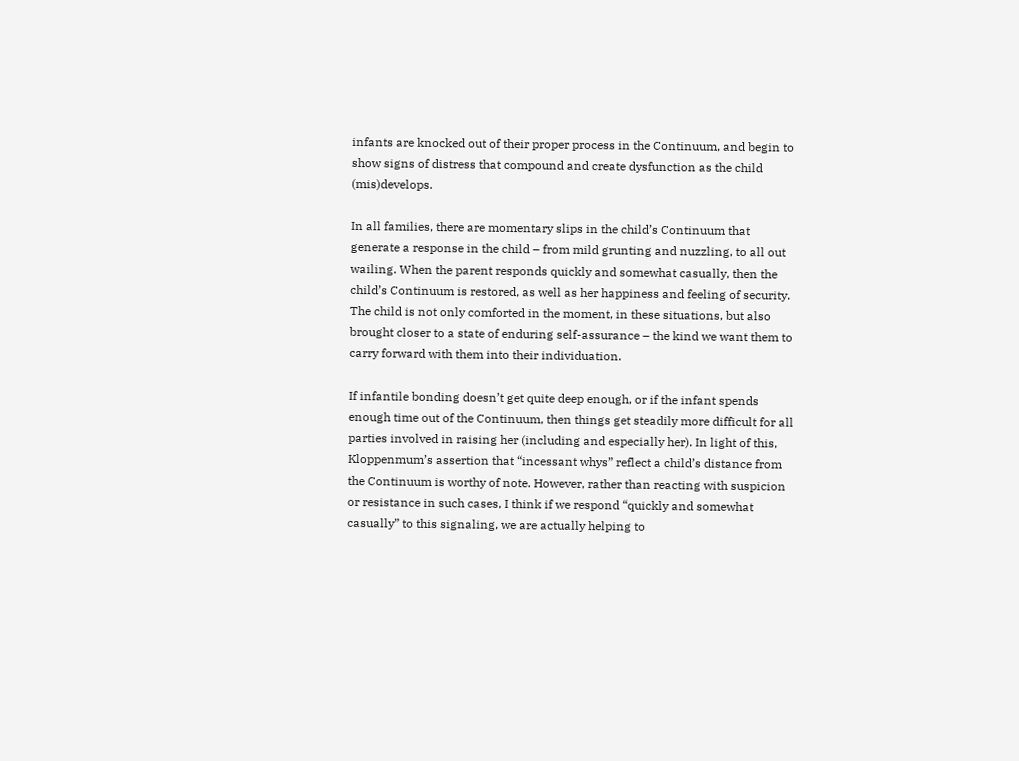infants are knocked out of their proper process in the Continuum, and begin to show signs of distress that compound and create dysfunction as the child (mis)develops.

In all families, there are momentary slips in the child’s Continuum that generate a response in the child – from mild grunting and nuzzling, to all out wailing. When the parent responds quickly and somewhat casually, then the child’s Continuum is restored, as well as her happiness and feeling of security. The child is not only comforted in the moment, in these situations, but also brought closer to a state of enduring self-assurance – the kind we want them to carry forward with them into their individuation.

If infantile bonding doesn’t get quite deep enough, or if the infant spends enough time out of the Continuum, then things get steadily more difficult for all parties involved in raising her (including and especially her). In light of this, Kloppenmum’s assertion that “incessant whys” reflect a child’s distance from the Continuum is worthy of note. However, rather than reacting with suspicion or resistance in such cases, I think if we respond “quickly and somewhat casually” to this signaling, we are actually helping to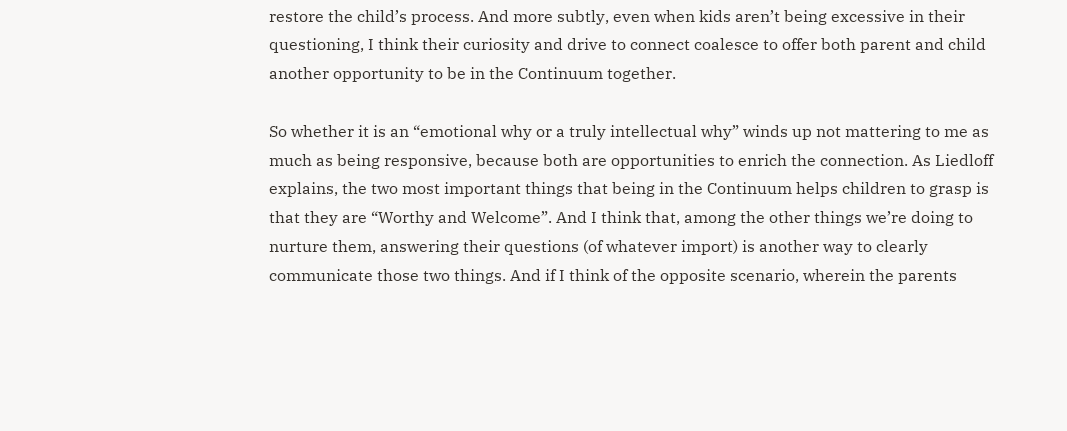restore the child’s process. And more subtly, even when kids aren’t being excessive in their questioning, I think their curiosity and drive to connect coalesce to offer both parent and child another opportunity to be in the Continuum together.

So whether it is an “emotional why or a truly intellectual why” winds up not mattering to me as much as being responsive, because both are opportunities to enrich the connection. As Liedloff explains, the two most important things that being in the Continuum helps children to grasp is that they are “Worthy and Welcome”. And I think that, among the other things we’re doing to nurture them, answering their questions (of whatever import) is another way to clearly communicate those two things. And if I think of the opposite scenario, wherein the parents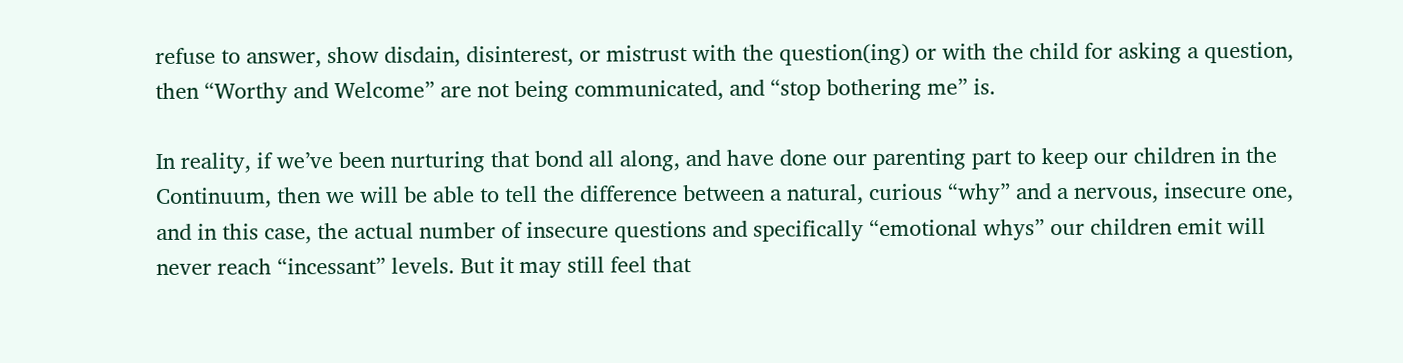refuse to answer, show disdain, disinterest, or mistrust with the question(ing) or with the child for asking a question, then “Worthy and Welcome” are not being communicated, and “stop bothering me” is.

In reality, if we’ve been nurturing that bond all along, and have done our parenting part to keep our children in the Continuum, then we will be able to tell the difference between a natural, curious “why” and a nervous, insecure one, and in this case, the actual number of insecure questions and specifically “emotional whys” our children emit will never reach “incessant” levels. But it may still feel that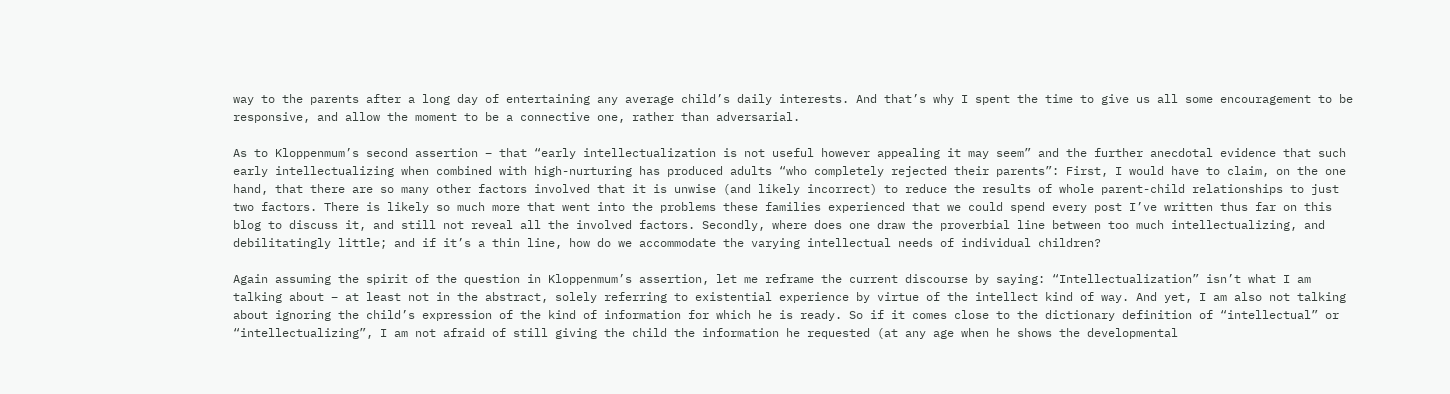way to the parents after a long day of entertaining any average child’s daily interests. And that’s why I spent the time to give us all some encouragement to be responsive, and allow the moment to be a connective one, rather than adversarial.

As to Kloppenmum’s second assertion – that “early intellectualization is not useful however appealing it may seem” and the further anecdotal evidence that such early intellectualizing when combined with high-nurturing has produced adults “who completely rejected their parents”: First, I would have to claim, on the one hand, that there are so many other factors involved that it is unwise (and likely incorrect) to reduce the results of whole parent-child relationships to just two factors. There is likely so much more that went into the problems these families experienced that we could spend every post I’ve written thus far on this blog to discuss it, and still not reveal all the involved factors. Secondly, where does one draw the proverbial line between too much intellectualizing, and debilitatingly little; and if it’s a thin line, how do we accommodate the varying intellectual needs of individual children?

Again assuming the spirit of the question in Kloppenmum’s assertion, let me reframe the current discourse by saying: “Intellectualization” isn’t what I am talking about – at least not in the abstract, solely referring to existential experience by virtue of the intellect kind of way. And yet, I am also not talking about ignoring the child’s expression of the kind of information for which he is ready. So if it comes close to the dictionary definition of “intellectual” or “intellectualizing”, I am not afraid of still giving the child the information he requested (at any age when he shows the developmental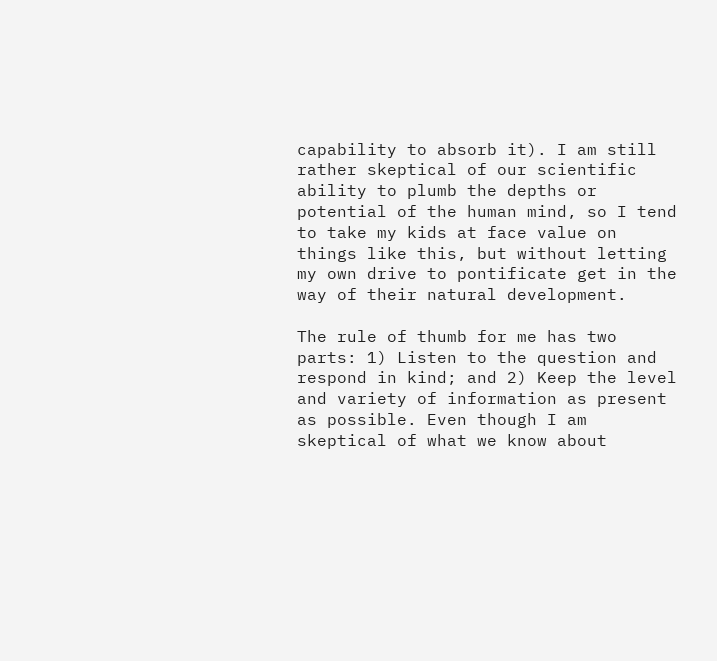capability to absorb it). I am still rather skeptical of our scientific ability to plumb the depths or potential of the human mind, so I tend to take my kids at face value on things like this, but without letting my own drive to pontificate get in the way of their natural development.

The rule of thumb for me has two parts: 1) Listen to the question and respond in kind; and 2) Keep the level and variety of information as present as possible. Even though I am skeptical of what we know about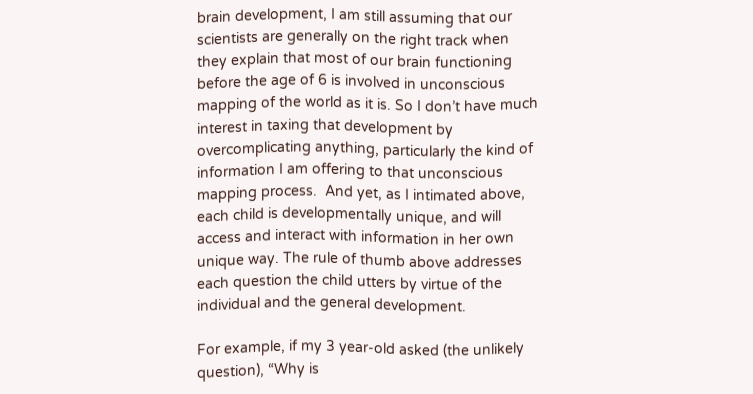brain development, I am still assuming that our scientists are generally on the right track when they explain that most of our brain functioning before the age of 6 is involved in unconscious mapping of the world as it is. So I don’t have much interest in taxing that development by overcomplicating anything, particularly the kind of information I am offering to that unconscious mapping process.  And yet, as I intimated above, each child is developmentally unique, and will access and interact with information in her own unique way. The rule of thumb above addresses each question the child utters by virtue of the individual and the general development.

For example, if my 3 year-old asked (the unlikely question), “Why is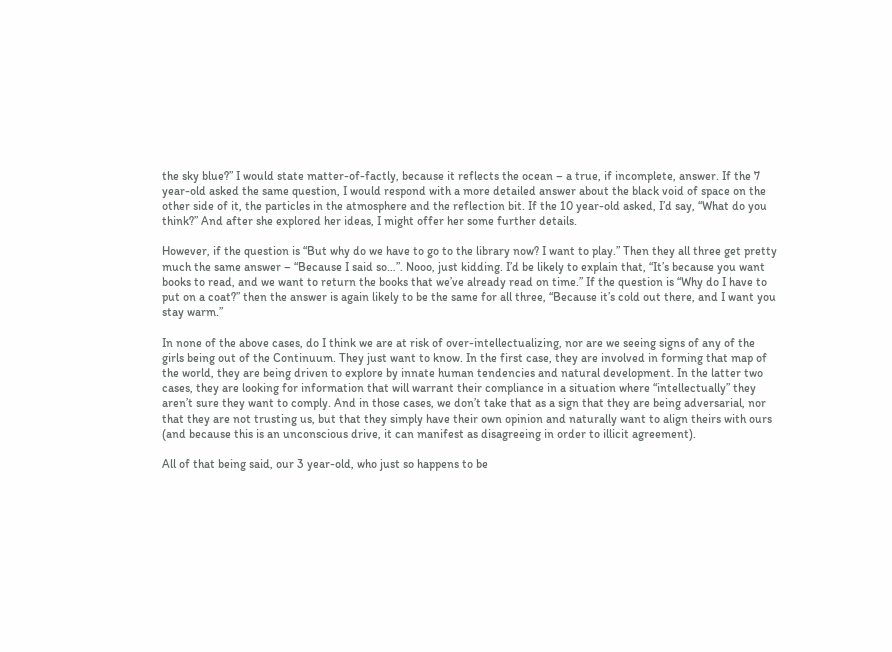the sky blue?” I would state matter-of-factly, because it reflects the ocean – a true, if incomplete, answer. If the 7 year-old asked the same question, I would respond with a more detailed answer about the black void of space on the other side of it, the particles in the atmosphere and the reflection bit. If the 10 year-old asked, I’d say, “What do you think?” And after she explored her ideas, I might offer her some further details.

However, if the question is “But why do we have to go to the library now? I want to play.” Then they all three get pretty much the same answer – “Because I said so…”. Nooo, just kidding. I’d be likely to explain that, “It’s because you want books to read, and we want to return the books that we’ve already read on time.” If the question is “Why do I have to put on a coat?” then the answer is again likely to be the same for all three, “Because it’s cold out there, and I want you stay warm.”

In none of the above cases, do I think we are at risk of over-intellectualizing, nor are we seeing signs of any of the girls being out of the Continuum. They just want to know. In the first case, they are involved in forming that map of the world, they are being driven to explore by innate human tendencies and natural development. In the latter two cases, they are looking for information that will warrant their compliance in a situation where “intellectually” they aren’t sure they want to comply. And in those cases, we don’t take that as a sign that they are being adversarial, nor that they are not trusting us, but that they simply have their own opinion and naturally want to align theirs with ours (and because this is an unconscious drive, it can manifest as disagreeing in order to illicit agreement).

All of that being said, our 3 year-old, who just so happens to be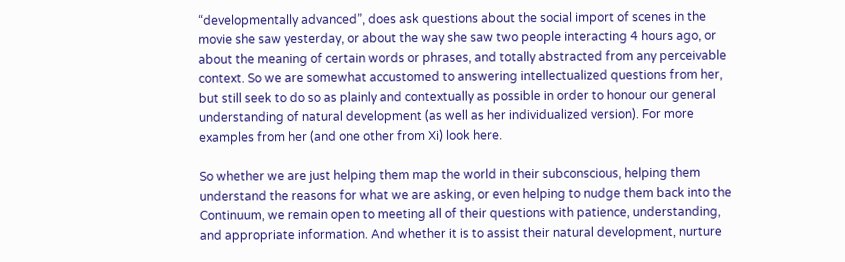“developmentally advanced”, does ask questions about the social import of scenes in the movie she saw yesterday, or about the way she saw two people interacting 4 hours ago, or about the meaning of certain words or phrases, and totally abstracted from any perceivable context. So we are somewhat accustomed to answering intellectualized questions from her, but still seek to do so as plainly and contextually as possible in order to honour our general understanding of natural development (as well as her individualized version). For more examples from her (and one other from Xi) look here.

So whether we are just helping them map the world in their subconscious, helping them understand the reasons for what we are asking, or even helping to nudge them back into the Continuum, we remain open to meeting all of their questions with patience, understanding, and appropriate information. And whether it is to assist their natural development, nurture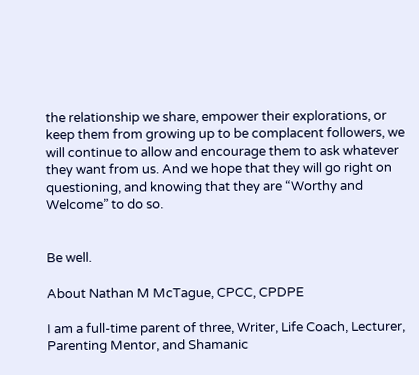the relationship we share, empower their explorations, or keep them from growing up to be complacent followers, we will continue to allow and encourage them to ask whatever they want from us. And we hope that they will go right on questioning, and knowing that they are “Worthy and Welcome” to do so.


Be well.

About Nathan M McTague, CPCC, CPDPE

I am a full-time parent of three, Writer, Life Coach, Lecturer, Parenting Mentor, and Shamanic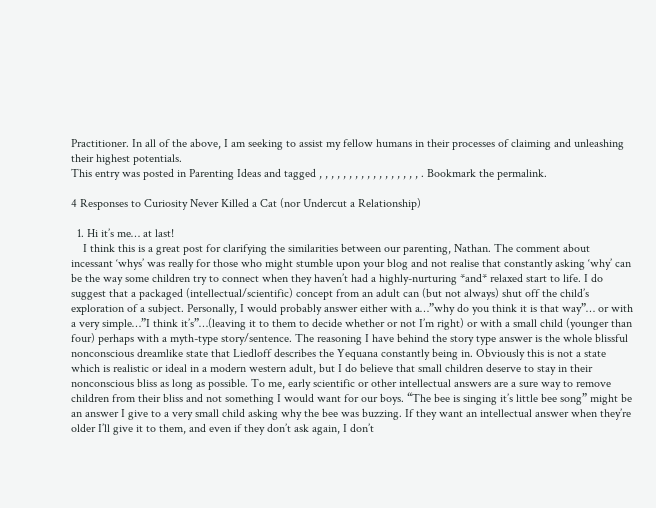Practitioner. In all of the above, I am seeking to assist my fellow humans in their processes of claiming and unleashing their highest potentials.
This entry was posted in Parenting Ideas and tagged , , , , , , , , , , , , , , , , , . Bookmark the permalink.

4 Responses to Curiosity Never Killed a Cat (nor Undercut a Relationship)

  1. Hi it’s me… at last!
    I think this is a great post for clarifying the similarities between our parenting, Nathan. The comment about incessant ‘whys’ was really for those who might stumble upon your blog and not realise that constantly asking ‘why’ can be the way some children try to connect when they haven’t had a highly-nurturing *and* relaxed start to life. I do suggest that a packaged (intellectual/scientific) concept from an adult can (but not always) shut off the child’s exploration of a subject. Personally, I would probably answer either with a…”why do you think it is that way”… or with a very simple…”I think it’s”…(leaving it to them to decide whether or not I’m right) or with a small child (younger than four) perhaps with a myth-type story/sentence. The reasoning I have behind the story type answer is the whole blissful nonconscious dreamlike state that Liedloff describes the Yequana constantly being in. Obviously this is not a state which is realistic or ideal in a modern western adult, but I do believe that small children deserve to stay in their nonconscious bliss as long as possible. To me, early scientific or other intellectual answers are a sure way to remove children from their bliss and not something I would want for our boys. “The bee is singing it’s little bee song” might be an answer I give to a very small child asking why the bee was buzzing. If they want an intellectual answer when they’re older I’ll give it to them, and even if they don’t ask again, I don’t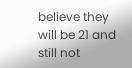believe they will be 21 and still not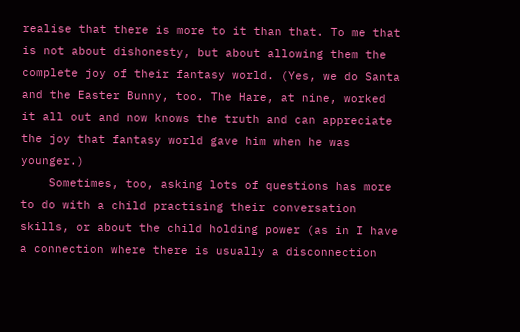realise that there is more to it than that. To me that is not about dishonesty, but about allowing them the complete joy of their fantasy world. (Yes, we do Santa and the Easter Bunny, too. The Hare, at nine, worked it all out and now knows the truth and can appreciate the joy that fantasy world gave him when he was younger.)
    Sometimes, too, asking lots of questions has more to do with a child practising their conversation skills, or about the child holding power (as in I have a connection where there is usually a disconnection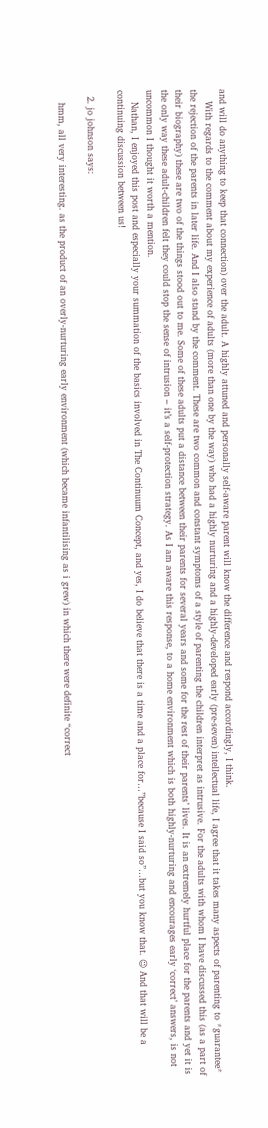and will do anything to keep that connection) over the adult. A highly attuned and personally self-aware parent will know the difference and respond accordingly, I think.
    With regards to the comment about my experience of adults (more than one by the way) who had a highly nurturing and a highly-developed early (pre-seven) intellectual life, I agree that it takes many aspects of parenting to *guarantee* the rejection of the parents in later life. And I also stand by the comment. These are two common and constant symptoms of a style of parenting the children interpret as intrusive. For the adults with whom I have discussed this (as a part of their biography) these are two of the things stood out to me. Some of these adults put a distance between their parents for several years and some for the rest of their parents’ lives. It is an extremely hurtful place for the parents and yet it is the only way these adult-children felt they could stop the sense of intrusion – it’s a self-protection strategy. As I am aware this response, to a home environment which is both highly-nurturing and encourages early ‘correct’ answers, is not uncommon I thought it worth a mention.
    Nathan, I enjoyed this post and especially your summation of the basics involved in The Continuum Concept, and yes, I do believe that there is a time and a place for…”because I said so”…but you know that. 😉 And that will be a continuing discussion between us!

  2. jo johnson says:

    hmm, all very interesting. as the product of an overly-nurturing early environment (which became infantilising as i grew) in which there were definite “correct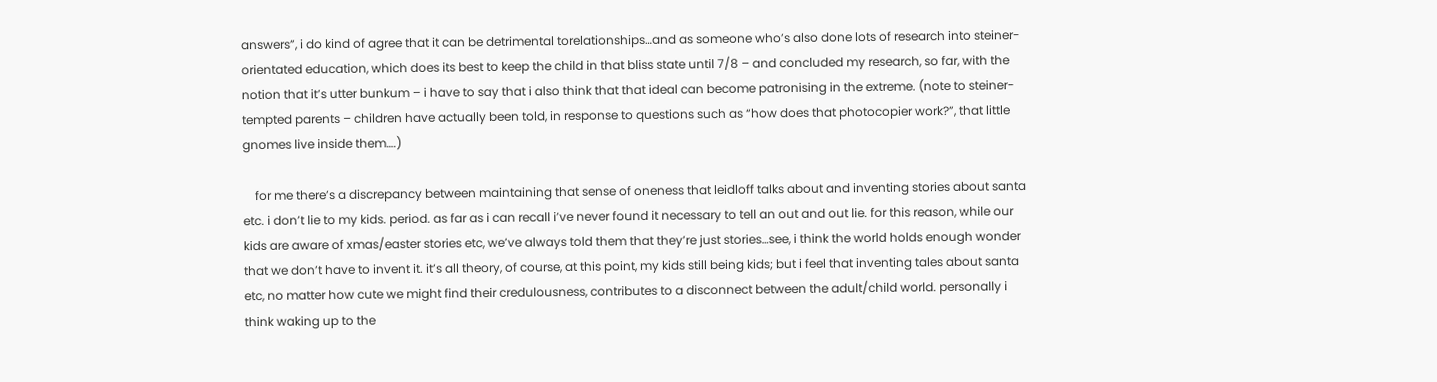answers”, i do kind of agree that it can be detrimental torelationships…and as someone who’s also done lots of research into steiner-orientated education, which does its best to keep the child in that bliss state until 7/8 – and concluded my research, so far, with the notion that it’s utter bunkum – i have to say that i also think that that ideal can become patronising in the extreme. (note to steiner-tempted parents – children have actually been told, in response to questions such as “how does that photocopier work?”, that little gnomes live inside them….)

    for me there’s a discrepancy between maintaining that sense of oneness that leidloff talks about and inventing stories about santa etc. i don’t lie to my kids. period. as far as i can recall i’ve never found it necessary to tell an out and out lie. for this reason, while our kids are aware of xmas/easter stories etc, we’ve always told them that they’re just stories…see, i think the world holds enough wonder that we don’t have to invent it. it’s all theory, of course, at this point, my kids still being kids; but i feel that inventing tales about santa etc, no matter how cute we might find their credulousness, contributes to a disconnect between the adult/child world. personally i think waking up to the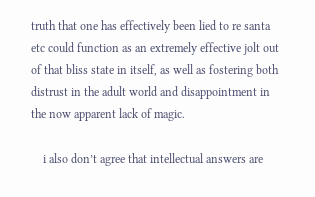truth that one has effectively been lied to re santa etc could function as an extremely effective jolt out of that bliss state in itself, as well as fostering both distrust in the adult world and disappointment in the now apparent lack of magic.

    i also don’t agree that intellectual answers are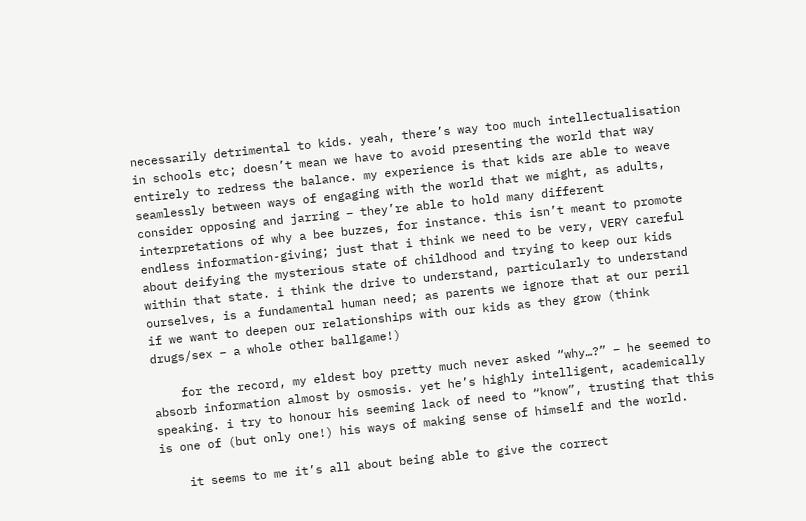necessarily detrimental to kids. yeah, there’s way too much intellectualisation in schools etc; doesn’t mean we have to avoid presenting the world that way entirely to redress the balance. my experience is that kids are able to weave seamlessly between ways of engaging with the world that we might, as adults, consider opposing and jarring – they’re able to hold many different interpretations of why a bee buzzes, for instance. this isn’t meant to promote endless information-giving; just that i think we need to be very, VERY careful about deifying the mysterious state of childhood and trying to keep our kids within that state. i think the drive to understand, particularly to understand ourselves, is a fundamental human need; as parents we ignore that at our peril if we want to deepen our relationships with our kids as they grow (think drugs/sex – a whole other ballgame!)

    for the record, my eldest boy pretty much never asked “why…?” – he seemed to absorb information almost by osmosis. yet he’s highly intelligent, academically speaking. i try to honour his seeming lack of need to “know”, trusting that this is one of (but only one!) his ways of making sense of himself and the world.

    it seems to me it’s all about being able to give the correct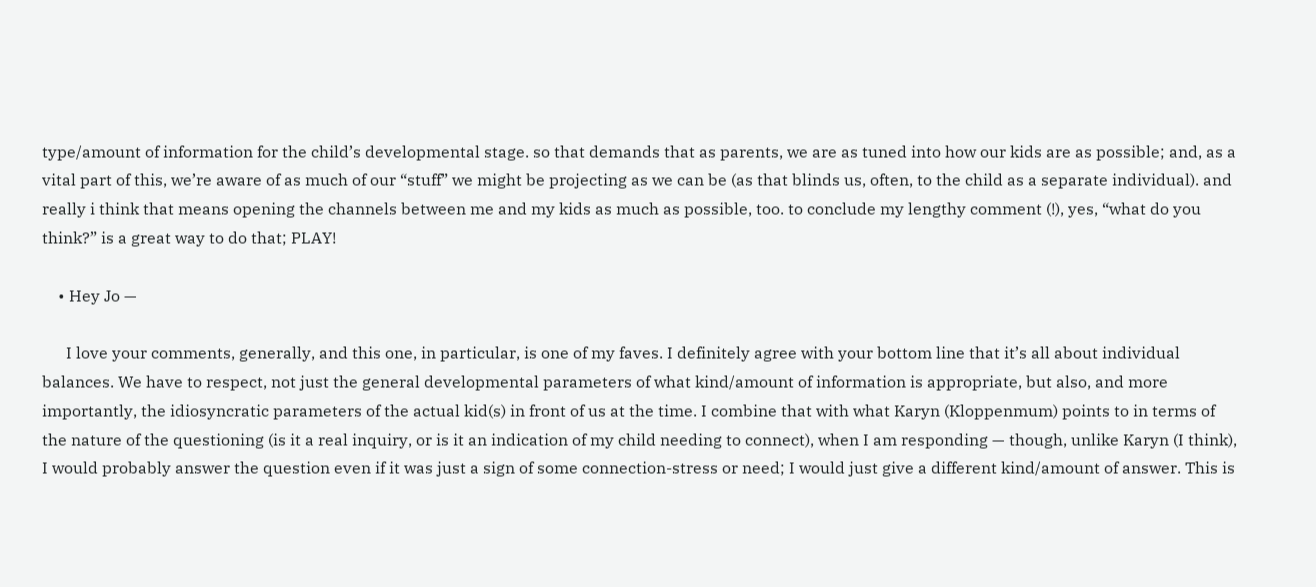type/amount of information for the child’s developmental stage. so that demands that as parents, we are as tuned into how our kids are as possible; and, as a vital part of this, we’re aware of as much of our “stuff” we might be projecting as we can be (as that blinds us, often, to the child as a separate individual). and really i think that means opening the channels between me and my kids as much as possible, too. to conclude my lengthy comment (!), yes, “what do you think?” is a great way to do that; PLAY!

    • Hey Jo —

      I love your comments, generally, and this one, in particular, is one of my faves. I definitely agree with your bottom line that it’s all about individual balances. We have to respect, not just the general developmental parameters of what kind/amount of information is appropriate, but also, and more importantly, the idiosyncratic parameters of the actual kid(s) in front of us at the time. I combine that with what Karyn (Kloppenmum) points to in terms of the nature of the questioning (is it a real inquiry, or is it an indication of my child needing to connect), when I am responding — though, unlike Karyn (I think), I would probably answer the question even if it was just a sign of some connection-stress or need; I would just give a different kind/amount of answer. This is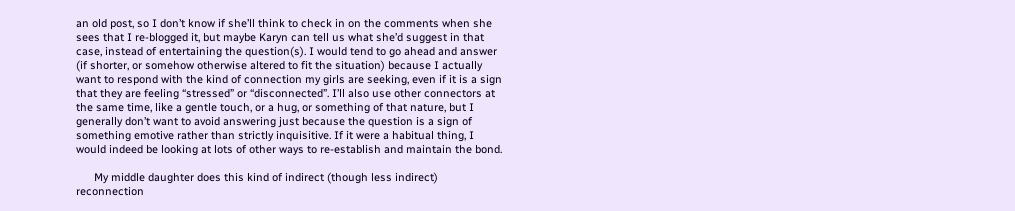an old post, so I don’t know if she’ll think to check in on the comments when she sees that I re-blogged it, but maybe Karyn can tell us what she’d suggest in that case, instead of entertaining the question(s). I would tend to go ahead and answer (if shorter, or somehow otherwise altered to fit the situation) because I actually want to respond with the kind of connection my girls are seeking, even if it is a sign that they are feeling “stressed” or “disconnected”. I’ll also use other connectors at the same time, like a gentle touch, or a hug, or something of that nature, but I generally don’t want to avoid answering just because the question is a sign of something emotive rather than strictly inquisitive. If it were a habitual thing, I would indeed be looking at lots of other ways to re-establish and maintain the bond.

      My middle daughter does this kind of indirect (though less indirect) reconnection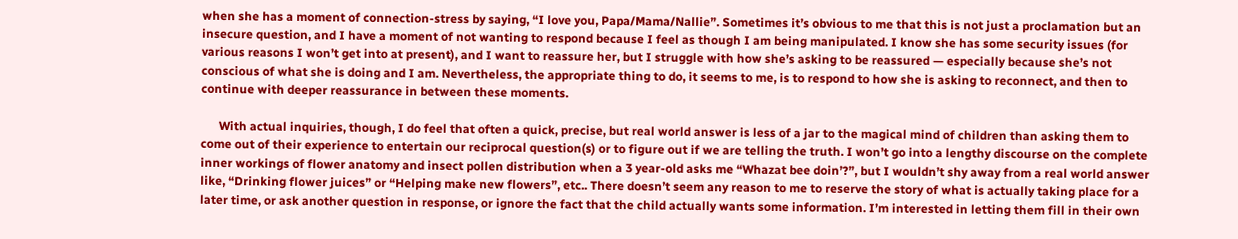when she has a moment of connection-stress by saying, “I love you, Papa/Mama/Nallie”. Sometimes it’s obvious to me that this is not just a proclamation but an insecure question, and I have a moment of not wanting to respond because I feel as though I am being manipulated. I know she has some security issues (for various reasons I won’t get into at present), and I want to reassure her, but I struggle with how she’s asking to be reassured — especially because she’s not conscious of what she is doing and I am. Nevertheless, the appropriate thing to do, it seems to me, is to respond to how she is asking to reconnect, and then to continue with deeper reassurance in between these moments.

      With actual inquiries, though, I do feel that often a quick, precise, but real world answer is less of a jar to the magical mind of children than asking them to come out of their experience to entertain our reciprocal question(s) or to figure out if we are telling the truth. I won’t go into a lengthy discourse on the complete inner workings of flower anatomy and insect pollen distribution when a 3 year-old asks me “Whazat bee doin’?”, but I wouldn’t shy away from a real world answer like, “Drinking flower juices” or “Helping make new flowers”, etc.. There doesn’t seem any reason to me to reserve the story of what is actually taking place for a later time, or ask another question in response, or ignore the fact that the child actually wants some information. I’m interested in letting them fill in their own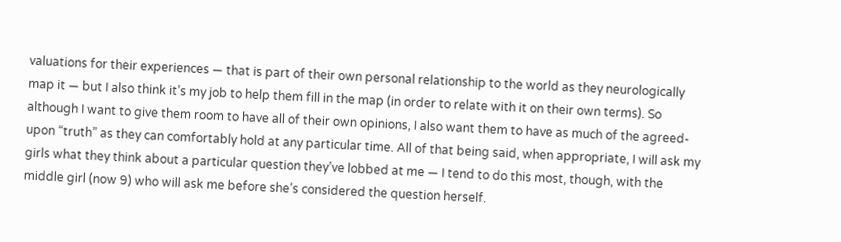valuations for their experiences — that is part of their own personal relationship to the world as they neurologically map it — but I also think it’s my job to help them fill in the map (in order to relate with it on their own terms). So although I want to give them room to have all of their own opinions, I also want them to have as much of the agreed-upon “truth” as they can comfortably hold at any particular time. All of that being said, when appropriate, I will ask my girls what they think about a particular question they’ve lobbed at me — I tend to do this most, though, with the middle girl (now 9) who will ask me before she’s considered the question herself.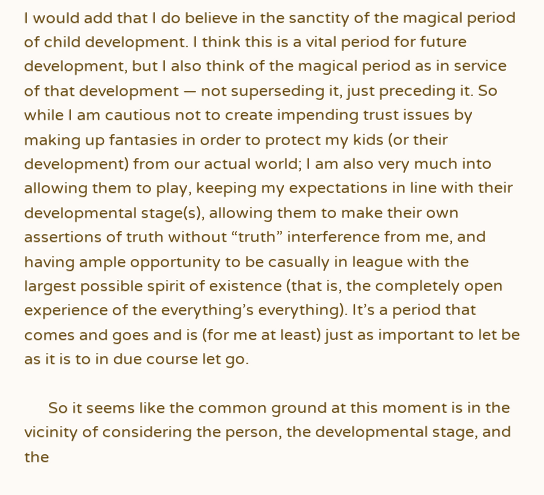I would add that I do believe in the sanctity of the magical period of child development. I think this is a vital period for future development, but I also think of the magical period as in service of that development — not superseding it, just preceding it. So while I am cautious not to create impending trust issues by making up fantasies in order to protect my kids (or their development) from our actual world; I am also very much into allowing them to play, keeping my expectations in line with their developmental stage(s), allowing them to make their own assertions of truth without “truth” interference from me, and having ample opportunity to be casually in league with the largest possible spirit of existence (that is, the completely open experience of the everything’s everything). It’s a period that comes and goes and is (for me at least) just as important to let be as it is to in due course let go.

      So it seems like the common ground at this moment is in the vicinity of considering the person, the developmental stage, and the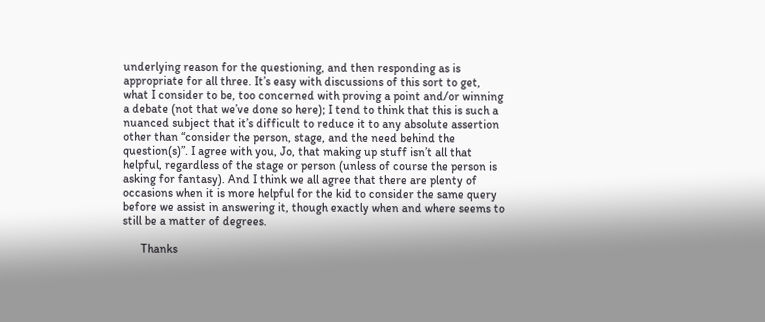underlying reason for the questioning, and then responding as is appropriate for all three. It’s easy with discussions of this sort to get, what I consider to be, too concerned with proving a point and/or winning a debate (not that we’ve done so here); I tend to think that this is such a nuanced subject that it’s difficult to reduce it to any absolute assertion other than “consider the person, stage, and the need behind the question(s)”. I agree with you, Jo, that making up stuff isn’t all that helpful, regardless of the stage or person (unless of course the person is asking for fantasy). And I think we all agree that there are plenty of occasions when it is more helpful for the kid to consider the same query before we assist in answering it, though exactly when and where seems to still be a matter of degrees.

      Thanks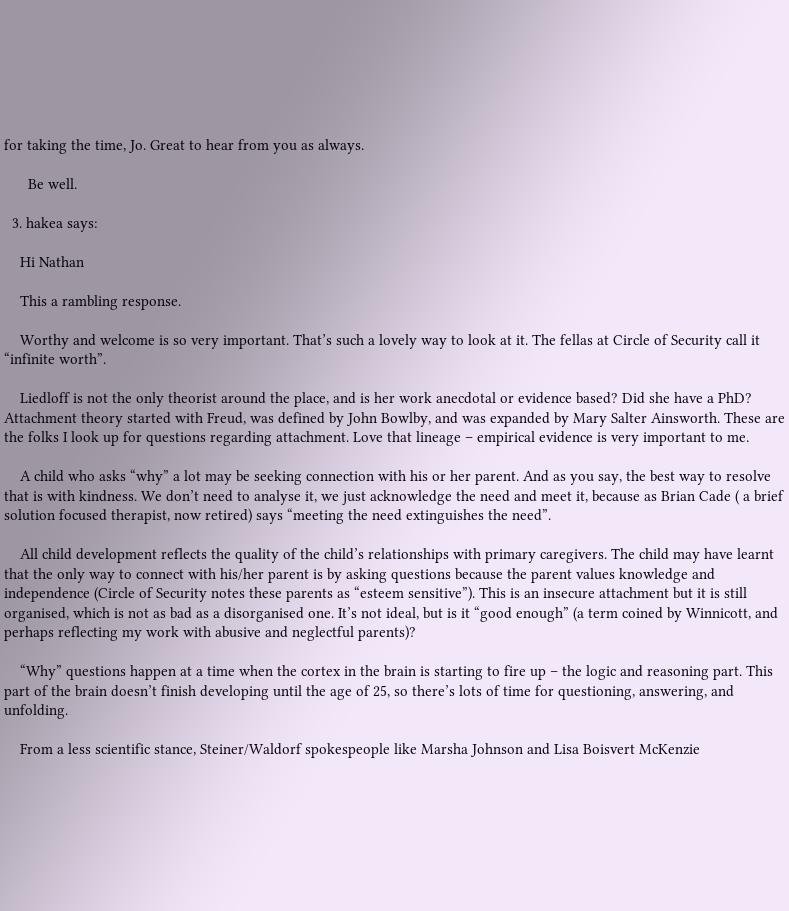for taking the time, Jo. Great to hear from you as always.

      Be well.

  3. hakea says:

    Hi Nathan

    This a rambling response.

    Worthy and welcome is so very important. That’s such a lovely way to look at it. The fellas at Circle of Security call it “infinite worth”.

    Liedloff is not the only theorist around the place, and is her work anecdotal or evidence based? Did she have a PhD? Attachment theory started with Freud, was defined by John Bowlby, and was expanded by Mary Salter Ainsworth. These are the folks I look up for questions regarding attachment. Love that lineage – empirical evidence is very important to me.

    A child who asks “why” a lot may be seeking connection with his or her parent. And as you say, the best way to resolve that is with kindness. We don’t need to analyse it, we just acknowledge the need and meet it, because as Brian Cade ( a brief solution focused therapist, now retired) says “meeting the need extinguishes the need”.

    All child development reflects the quality of the child’s relationships with primary caregivers. The child may have learnt that the only way to connect with his/her parent is by asking questions because the parent values knowledge and independence (Circle of Security notes these parents as “esteem sensitive”). This is an insecure attachment but it is still organised, which is not as bad as a disorganised one. It’s not ideal, but is it “good enough” (a term coined by Winnicott, and perhaps reflecting my work with abusive and neglectful parents)?

    “Why” questions happen at a time when the cortex in the brain is starting to fire up – the logic and reasoning part. This part of the brain doesn’t finish developing until the age of 25, so there’s lots of time for questioning, answering, and unfolding.

    From a less scientific stance, Steiner/Waldorf spokespeople like Marsha Johnson and Lisa Boisvert McKenzie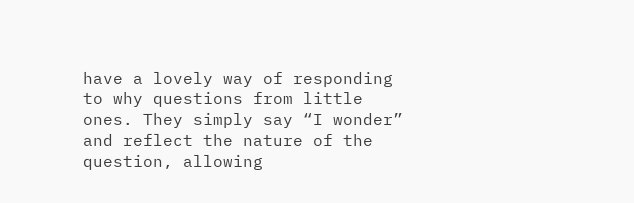have a lovely way of responding to why questions from little ones. They simply say “I wonder” and reflect the nature of the question, allowing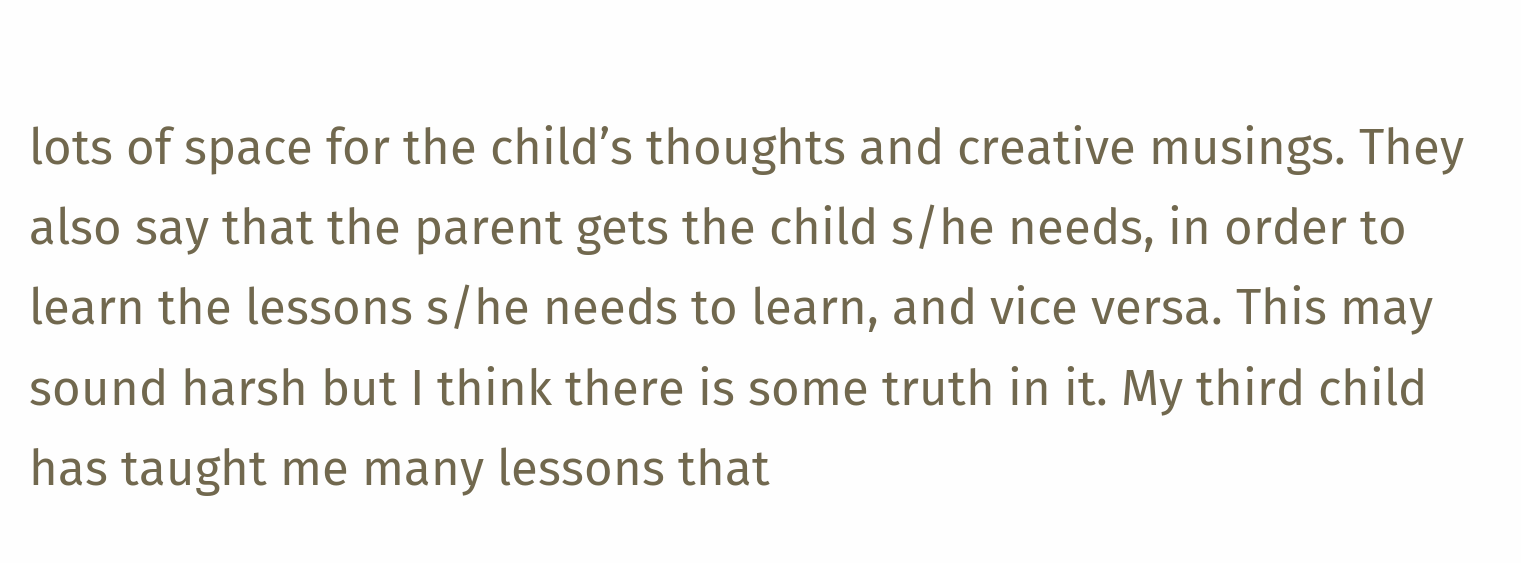lots of space for the child’s thoughts and creative musings. They also say that the parent gets the child s/he needs, in order to learn the lessons s/he needs to learn, and vice versa. This may sound harsh but I think there is some truth in it. My third child has taught me many lessons that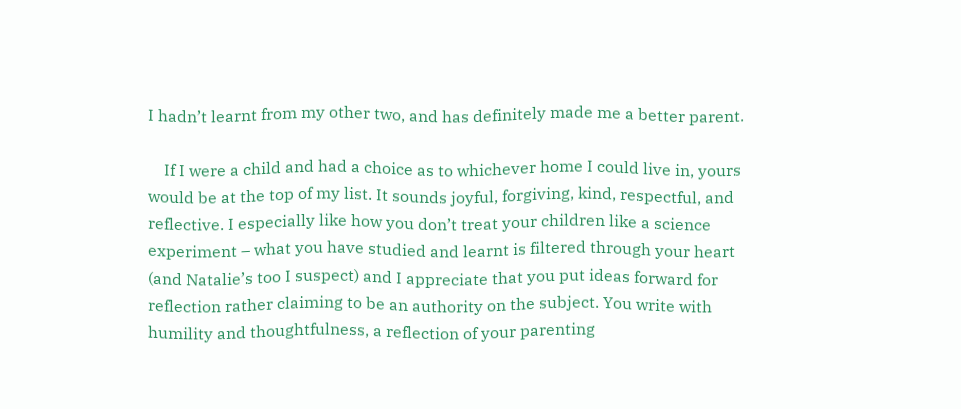I hadn’t learnt from my other two, and has definitely made me a better parent.

    If I were a child and had a choice as to whichever home I could live in, yours would be at the top of my list. It sounds joyful, forgiving, kind, respectful, and reflective. I especially like how you don’t treat your children like a science experiment – what you have studied and learnt is filtered through your heart (and Natalie’s too I suspect) and I appreciate that you put ideas forward for reflection rather claiming to be an authority on the subject. You write with humility and thoughtfulness, a reflection of your parenting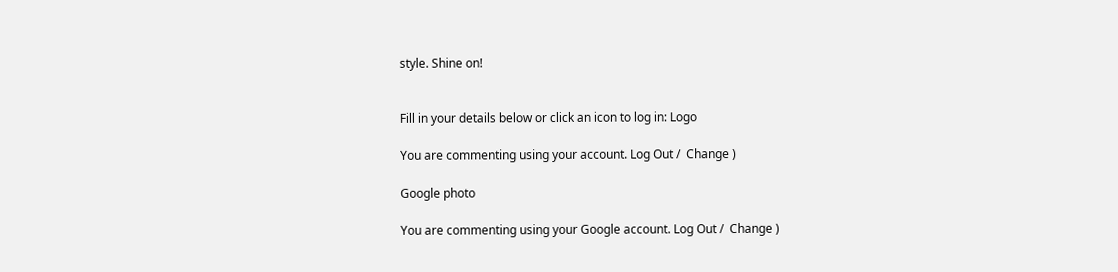style. Shine on!


Fill in your details below or click an icon to log in: Logo

You are commenting using your account. Log Out /  Change )

Google photo

You are commenting using your Google account. Log Out /  Change )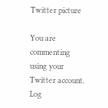Twitter picture

You are commenting using your Twitter account. Log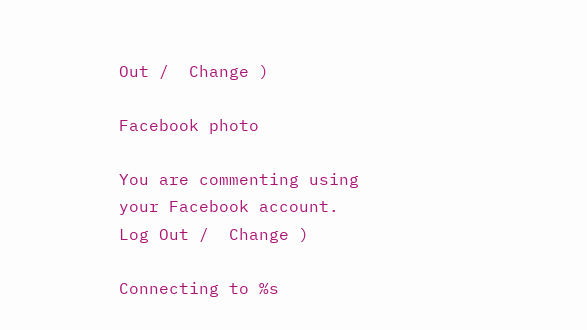Out /  Change )

Facebook photo

You are commenting using your Facebook account. Log Out /  Change )

Connecting to %s